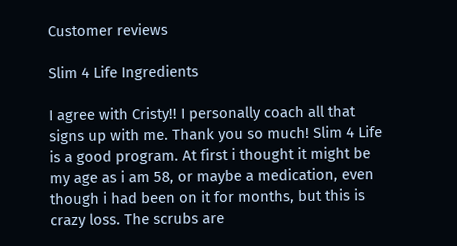Customer reviews

Slim 4 Life Ingredients

I agree with Cristy!! I personally coach all that signs up with me. Thank you so much! Slim 4 Life is a good program. At first i thought it might be my age as i am 58, or maybe a medication, even though i had been on it for months, but this is crazy loss. The scrubs are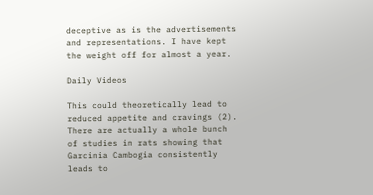deceptive as is the advertisements and representations. I have kept the weight off for almost a year.

Daily Videos

This could theoretically lead to reduced appetite and cravings (2). There are actually a whole bunch of studies in rats showing that Garcinia Cambogia consistently leads to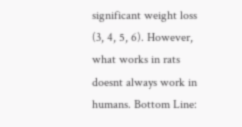significant weight loss (3, 4, 5, 6). However, what works in rats doesnt always work in humans. Bottom Line: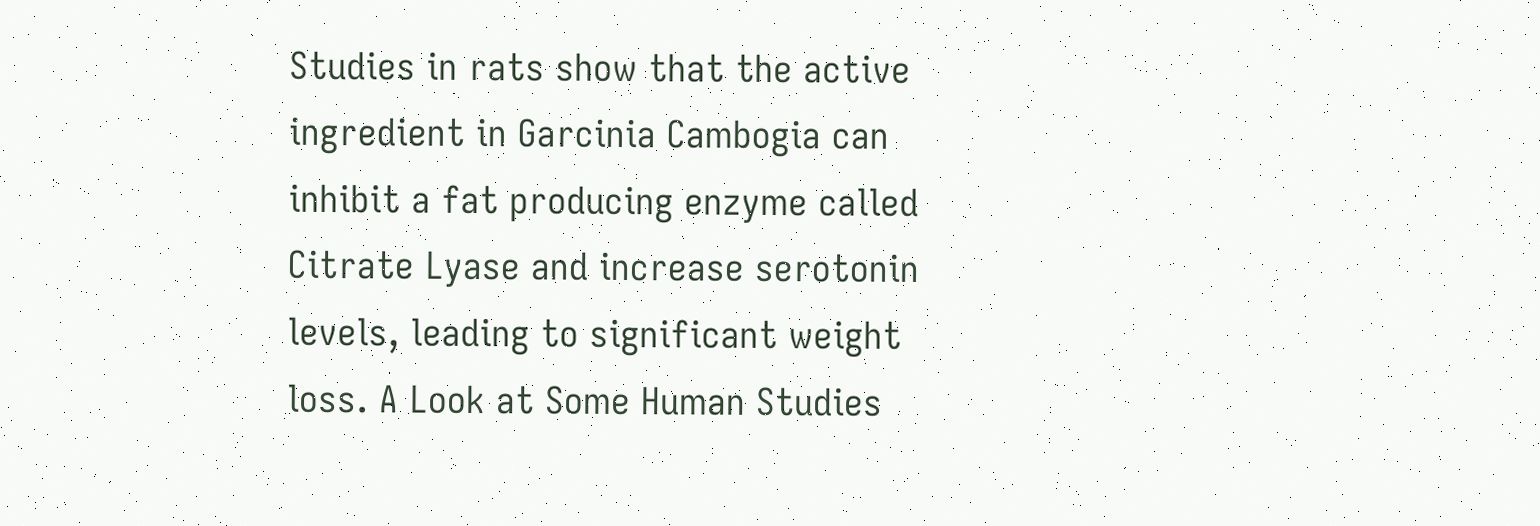Studies in rats show that the active ingredient in Garcinia Cambogia can inhibit a fat producing enzyme called Citrate Lyase and increase serotonin levels, leading to significant weight loss. A Look at Some Human Studies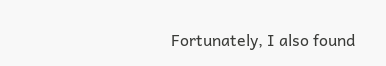Fortunately, I also found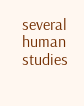several human studies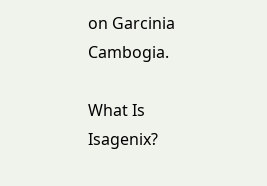on Garcinia Cambogia.

What Is Isagenix?